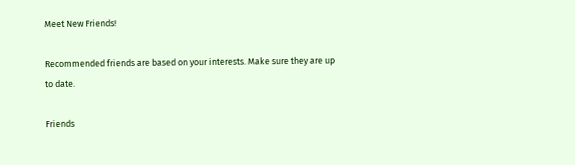Meet New Friends!

Recommended friends are based on your interests. Make sure they are up to date.

Friends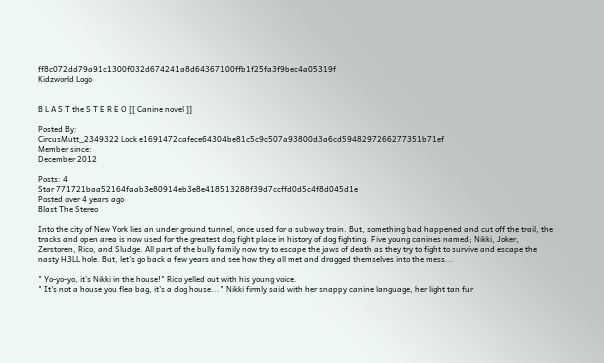ff8c072dd79a91c1300f032d674241a8d64367100ffb1f25fa3f9bec4a05319f
Kidzworld Logo


B L A S T the S T E R E O [[ Canine novel ]]

Posted By:
CircusMutt_2349322 Lock e1691472cafece64304be81c5c9c507a93800d3a6cd5948297266277351b71ef
Member since:
December 2012

Posts: 4
Star 771721baa52164faab3e80914eb3e8e418513288f39d7ccffd0d5c4f8d045d1e
Posted over 4 years ago
Blast The Stereo

Into the city of New York lies an under ground tunnel, once used for a subway train. But, something bad happened and cut off the trail, the tracks and open area is now used for the greatest dog fight place in history of dog fighting. Five young canines named; Nikki, Joker, Zerstoren, Rico, and Sludge. All part of the bully family now try to escape the jaws of death as they try to fight to survive and escape the nasty H3LL hole. But, let's go back a few years and see how they all met and dragged themselves into the mess...

" Yo-yo-yo, it's Nikki in the house!" Rico yelled out with his young voice.
" It's not a house you flea bag, it's a dog house..." Nikki firmly said with her snappy canine language, her light tan fur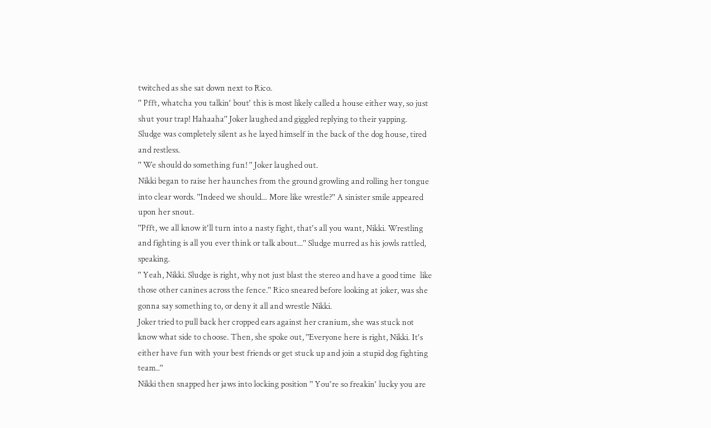twitched as she sat down next to Rico.
" Pfft, whatcha you talkin' bout' this is most likely called a house either way, so just shut your trap! Hahaaha" Joker laughed and giggled replying to their yapping.
Sludge was completely silent as he layed himself in the back of the dog house, tired and restless.
" We should do something fun! " Joker laughed out.
Nikki began to raise her haunches from the ground growling and rolling her tongue into clear words. "Indeed we should... More like wrestle?" A sinister smile appeared upon her snout.
"Pfft, we all know it'll turn into a nasty fight, that's all you want, Nikki. Wrestling and fighting is all you ever think or talk about..." Sludge murred as his jowls rattled, speaking.
" Yeah, Nikki. Sludge is right, why not just blast the stereo and have a good time  like those other canines across the fence." Rico sneared before looking at joker, was she gonna say something to, or deny it all and wrestle Nikki.
Joker tried to pull back her cropped ears against her cranium, she was stuck not know what side to choose. Then, she spoke out, "Everyone here is right, Nikki. It's either have fun with your best friends or get stuck up and join a stupid dog fighting team.."
Nikki then snapped her jaws into locking position " You're so freakin' lucky you are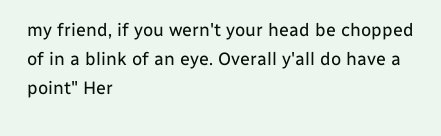my friend, if you wern't your head be chopped of in a blink of an eye. Overall y'all do have a point" Her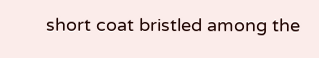short coat bristled among the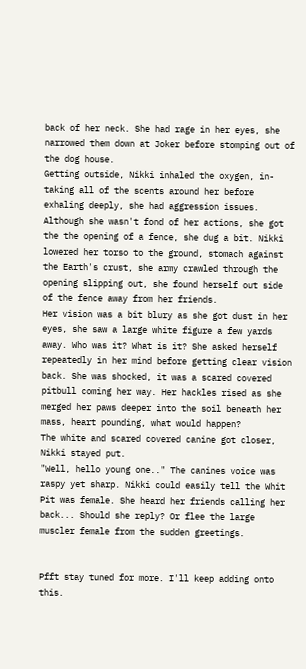back of her neck. She had rage in her eyes, she narrowed them down at Joker before stomping out of the dog house.
Getting outside, Nikki inhaled the oxygen, in-taking all of the scents around her before exhaling deeply, she had aggression issues. Although she wasn't fond of her actions, she got the the opening of a fence, she dug a bit. Nikki lowered her torso to the ground, stomach against the Earth's crust, she army crawled through the opening slipping out, she found herself out side of the fence away from her friends.
Her vision was a bit blury as she got dust in her eyes, she saw a large white figure a few yards away. Who was it? What is it? She asked herself repeatedly in her mind before getting clear vision back. She was shocked, it was a scared covered pitbull coming her way. Her hackles rised as she merged her paws deeper into the soil beneath her mass, heart pounding, what would happen?
The white and scared covered canine got closer, Nikki stayed put.
"Well, hello young one.." The canines voice was raspy yet sharp. Nikki could easily tell the Whit Pit was female. She heard her friends calling her back... Should she reply? Or flee the large muscler female from the sudden greetings.


Pfft stay tuned for more. I'll keep adding onto this.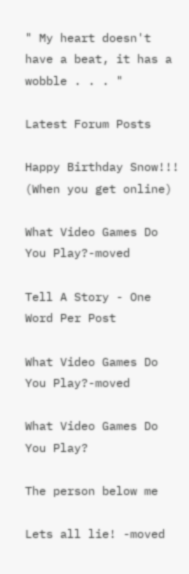" My heart doesn't have a beat, it has a wobble . . . "

Latest Forum Posts

Happy Birthday Snow!!! (When you get online)

What Video Games Do You Play?-moved

Tell A Story - One Word Per Post

What Video Games Do You Play?-moved

What Video Games Do You Play?

The person below me

Lets all lie! -moved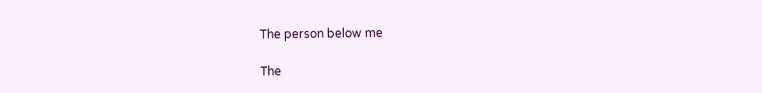The person below me

The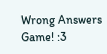Wrong Answers Game! :3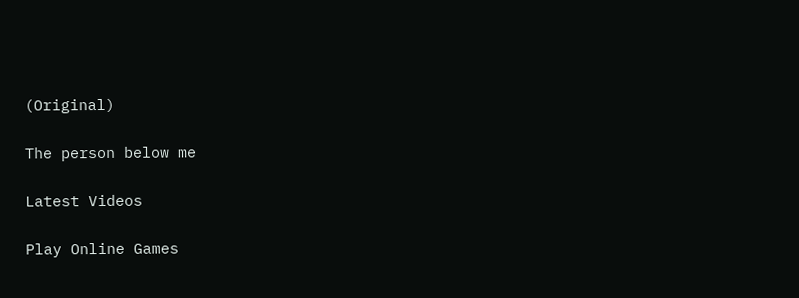(Original)

The person below me

Latest Videos

Play Online Games